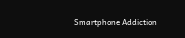Smartphone Addiction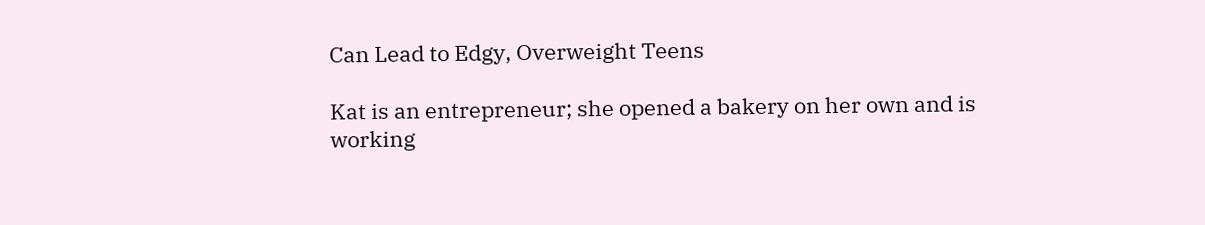Can Lead to Edgy, Overweight Teens

Kat is an entrepreneur; she opened a bakery on her own and is working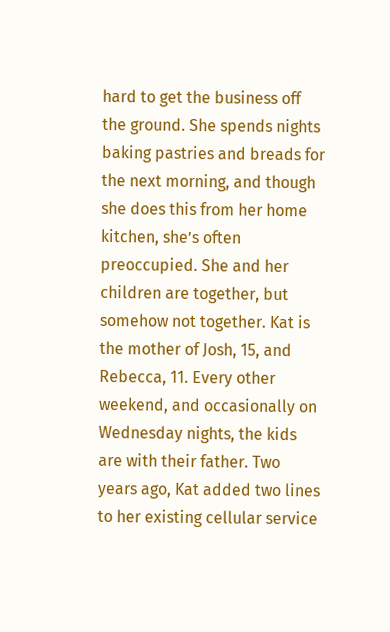hard to get the business off the ground. She spends nights baking pastries and breads for the next morning, and though she does this from her home kitchen, she’s often preoccupied. She and her children are together, but somehow not together. Kat is the mother of Josh, 15, and Rebecca, 11. Every other weekend, and occasionally on Wednesday nights, the kids are with their father. Two years ago, Kat added two lines to her existing cellular service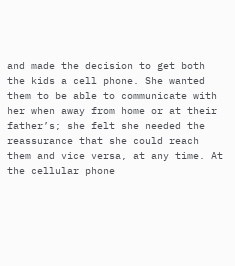and made the decision to get both the kids a cell phone. She wanted them to be able to communicate with her when away from home or at their father’s; she felt she needed the reassurance that she could reach them and vice versa, at any time. At the cellular phone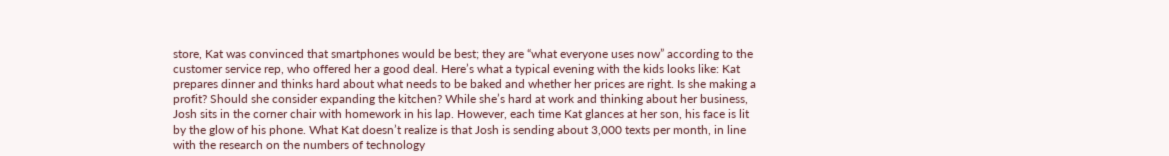store, Kat was convinced that smartphones would be best; they are “what everyone uses now” according to the customer service rep, who offered her a good deal. Here’s what a typical evening with the kids looks like: Kat prepares dinner and thinks hard about what needs to be baked and whether her prices are right. Is she making a profit? Should she consider expanding the kitchen? While she’s hard at work and thinking about her business, Josh sits in the corner chair with homework in his lap. However, each time Kat glances at her son, his face is lit by the glow of his phone. What Kat doesn’t realize is that Josh is sending about 3,000 texts per month, in line with the research on the numbers of technology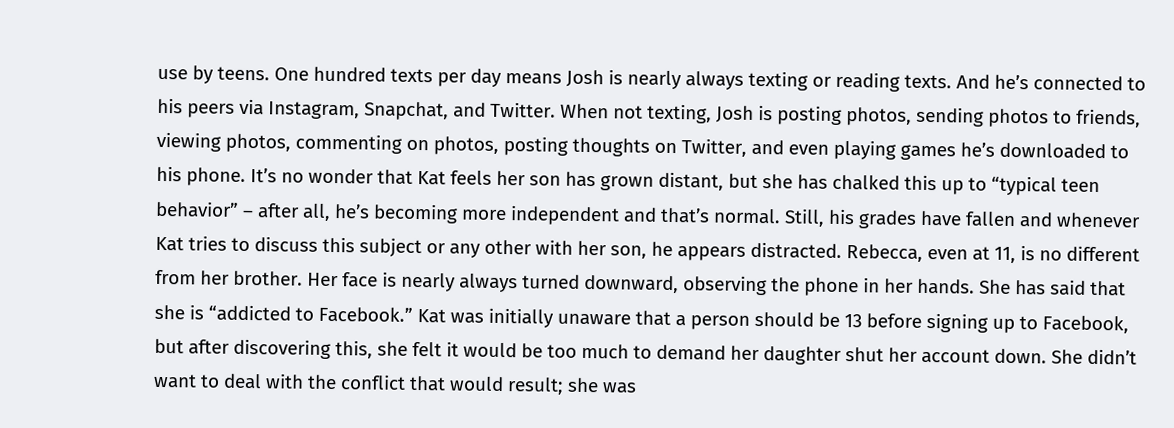use by teens. One hundred texts per day means Josh is nearly always texting or reading texts. And he’s connected to his peers via Instagram, Snapchat, and Twitter. When not texting, Josh is posting photos, sending photos to friends, viewing photos, commenting on photos, posting thoughts on Twitter, and even playing games he’s downloaded to his phone. It’s no wonder that Kat feels her son has grown distant, but she has chalked this up to “typical teen behavior” – after all, he’s becoming more independent and that’s normal. Still, his grades have fallen and whenever Kat tries to discuss this subject or any other with her son, he appears distracted. Rebecca, even at 11, is no different from her brother. Her face is nearly always turned downward, observing the phone in her hands. She has said that she is “addicted to Facebook.” Kat was initially unaware that a person should be 13 before signing up to Facebook, but after discovering this, she felt it would be too much to demand her daughter shut her account down. She didn’t want to deal with the conflict that would result; she was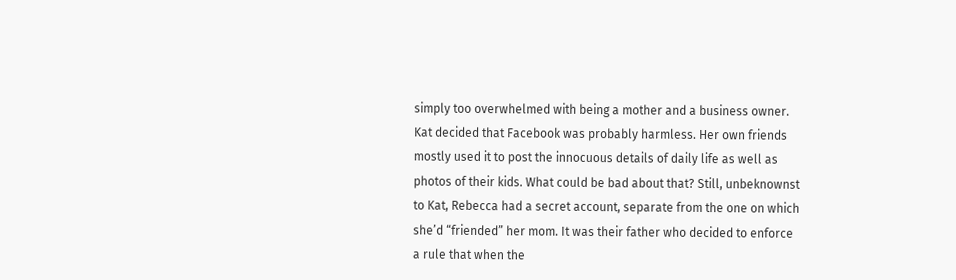simply too overwhelmed with being a mother and a business owner. Kat decided that Facebook was probably harmless. Her own friends mostly used it to post the innocuous details of daily life as well as photos of their kids. What could be bad about that? Still, unbeknownst to Kat, Rebecca had a secret account, separate from the one on which she’d “friended” her mom. It was their father who decided to enforce a rule that when the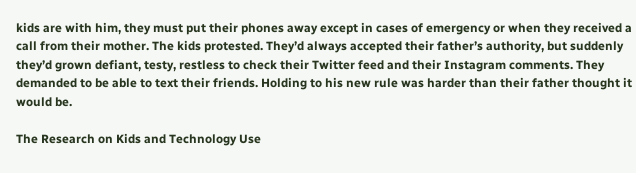kids are with him, they must put their phones away except in cases of emergency or when they received a call from their mother. The kids protested. They’d always accepted their father’s authority, but suddenly they’d grown defiant, testy, restless to check their Twitter feed and their Instagram comments. They demanded to be able to text their friends. Holding to his new rule was harder than their father thought it would be.

The Research on Kids and Technology Use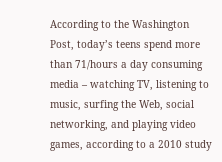According to the Washington Post, today’s teens spend more than 71/hours a day consuming media – watching TV, listening to music, surfing the Web, social networking, and playing video games, according to a 2010 study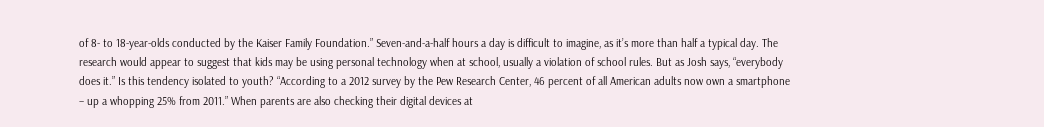of 8- to 18-year-olds conducted by the Kaiser Family Foundation.” Seven-and-a-half hours a day is difficult to imagine, as it’s more than half a typical day. The research would appear to suggest that kids may be using personal technology when at school, usually a violation of school rules. But as Josh says, “everybody does it.” Is this tendency isolated to youth? “According to a 2012 survey by the Pew Research Center, 46 percent of all American adults now own a smartphone – up a whopping 25% from 2011.” When parents are also checking their digital devices at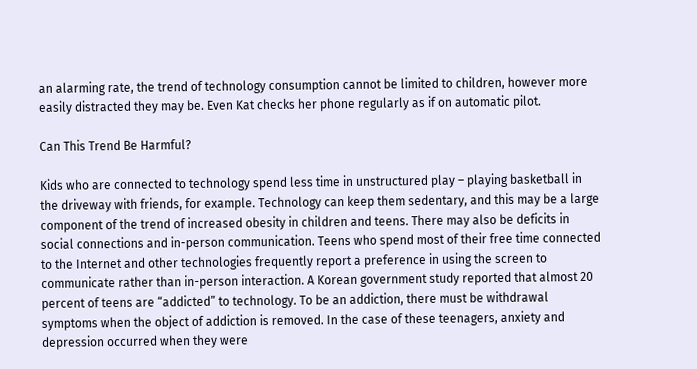an alarming rate, the trend of technology consumption cannot be limited to children, however more easily distracted they may be. Even Kat checks her phone regularly as if on automatic pilot.

Can This Trend Be Harmful?

Kids who are connected to technology spend less time in unstructured play – playing basketball in the driveway with friends, for example. Technology can keep them sedentary, and this may be a large component of the trend of increased obesity in children and teens. There may also be deficits in social connections and in-person communication. Teens who spend most of their free time connected to the Internet and other technologies frequently report a preference in using the screen to communicate rather than in-person interaction. A Korean government study reported that almost 20 percent of teens are “addicted” to technology. To be an addiction, there must be withdrawal symptoms when the object of addiction is removed. In the case of these teenagers, anxiety and depression occurred when they were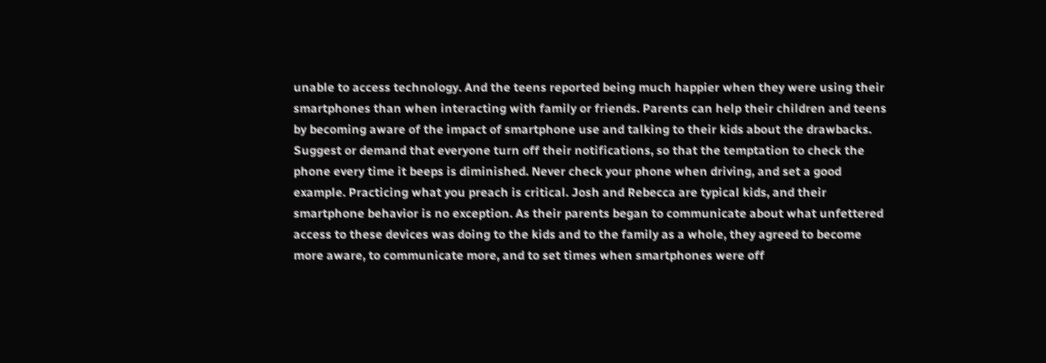unable to access technology. And the teens reported being much happier when they were using their smartphones than when interacting with family or friends. Parents can help their children and teens by becoming aware of the impact of smartphone use and talking to their kids about the drawbacks. Suggest or demand that everyone turn off their notifications, so that the temptation to check the phone every time it beeps is diminished. Never check your phone when driving, and set a good example. Practicing what you preach is critical. Josh and Rebecca are typical kids, and their smartphone behavior is no exception. As their parents began to communicate about what unfettered access to these devices was doing to the kids and to the family as a whole, they agreed to become more aware, to communicate more, and to set times when smartphones were off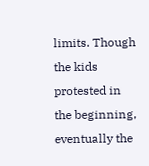limits. Though the kids protested in the beginning, eventually the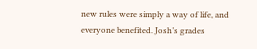new rules were simply a way of life, and everyone benefited. Josh’s grades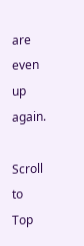are even up again.

Scroll to Top